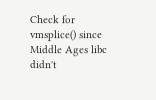Check for vmsplice() since Middle Ages libc didn't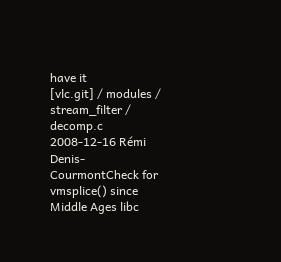have it
[vlc.git] / modules / stream_filter / decomp.c
2008-12-16 Rémi Denis-CourmontCheck for vmsplice() since Middle Ages libc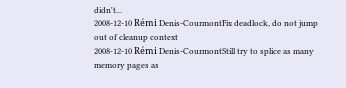didn't...
2008-12-10 Rémi Denis-CourmontFix deadlock, do not jump out of cleanup context
2008-12-10 Rémi Denis-CourmontStill try to splice as many memory pages as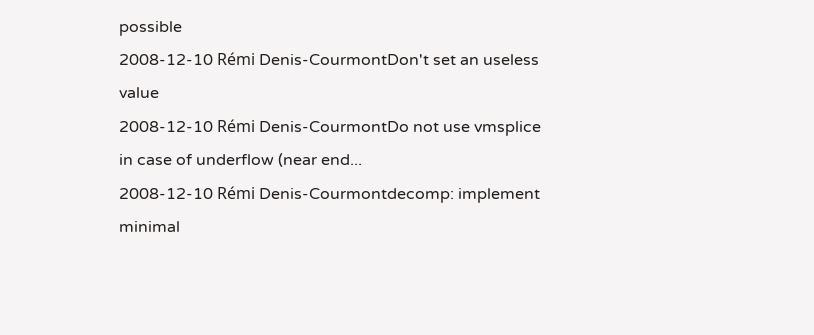possible
2008-12-10 Rémi Denis-CourmontDon't set an useless value
2008-12-10 Rémi Denis-CourmontDo not use vmsplice in case of underflow (near end...
2008-12-10 Rémi Denis-Courmontdecomp: implement minimal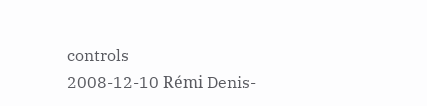controls
2008-12-10 Rémi Denis-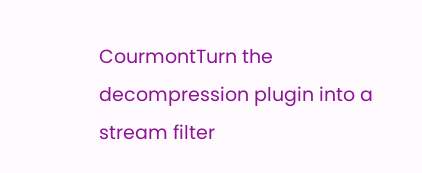CourmontTurn the decompression plugin into a stream filter